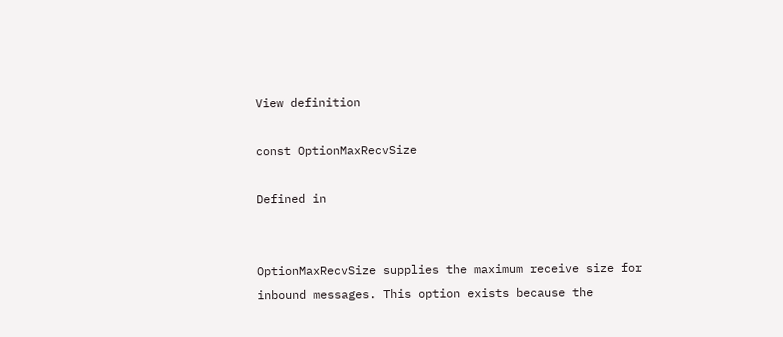View definition

const OptionMaxRecvSize

Defined in


OptionMaxRecvSize supplies the maximum receive size for inbound messages. This option exists because the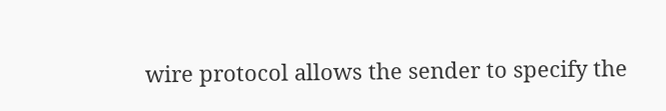wire protocol allows the sender to specify the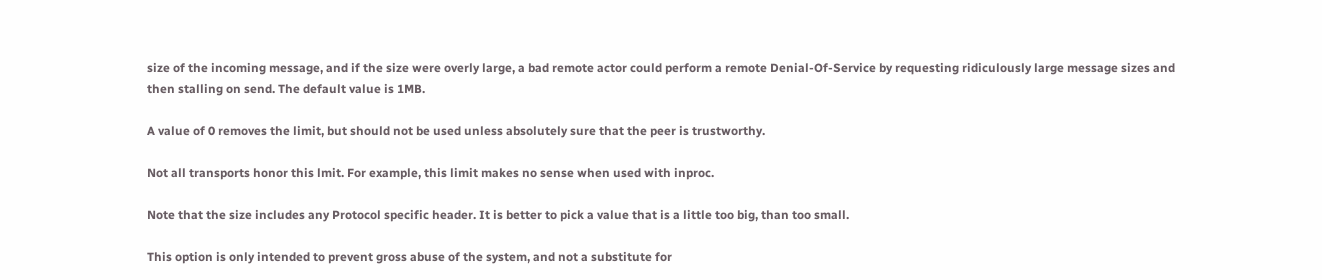size of the incoming message, and if the size were overly large, a bad remote actor could perform a remote Denial-Of-Service by requesting ridiculously large message sizes and then stalling on send. The default value is 1MB.

A value of 0 removes the limit, but should not be used unless absolutely sure that the peer is trustworthy.

Not all transports honor this lmit. For example, this limit makes no sense when used with inproc.

Note that the size includes any Protocol specific header. It is better to pick a value that is a little too big, than too small.

This option is only intended to prevent gross abuse of the system, and not a substitute for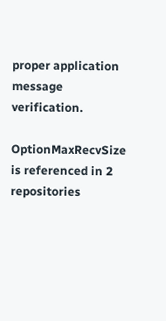proper application message verification.

OptionMaxRecvSize is referenced in 2 repositories